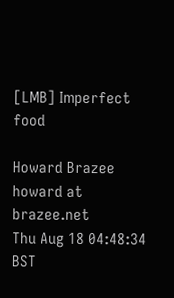[LMB] Imperfect food

Howard Brazee howard at brazee.net
Thu Aug 18 04:48:34 BST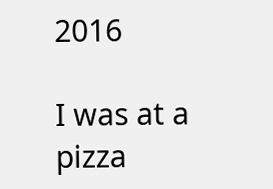2016

I was at a pizza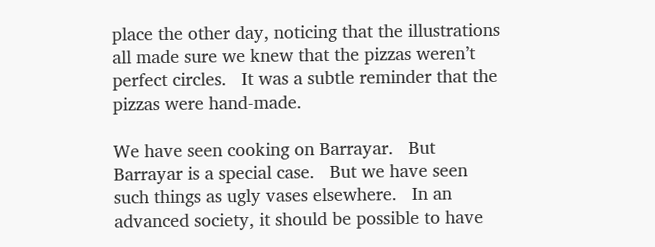place the other day, noticing that the illustrations all made sure we knew that the pizzas weren’t perfect circles.   It was a subtle reminder that the pizzas were hand-made.

We have seen cooking on Barrayar.   But Barrayar is a special case.   But we have seen such things as ugly vases elsewhere.   In an advanced society, it should be possible to have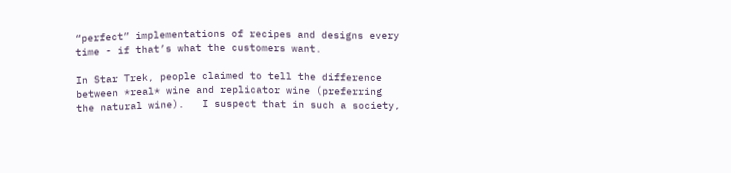“perfect” implementations of recipes and designs every time - if that’s what the customers want.

In Star Trek, people claimed to tell the difference between *real* wine and replicator wine (preferring the natural wine).   I suspect that in such a society,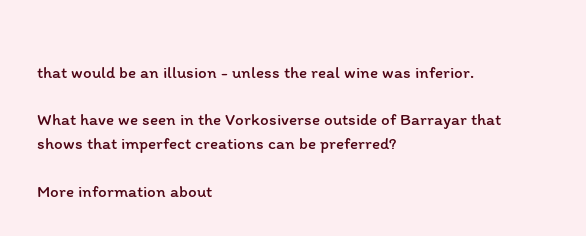that would be an illusion - unless the real wine was inferior.

What have we seen in the Vorkosiverse outside of Barrayar that shows that imperfect creations can be preferred?

More information about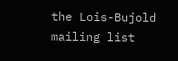the Lois-Bujold mailing list